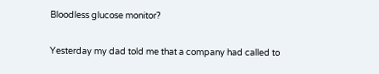Bloodless glucose monitor?

Yesterday my dad told me that a company had called to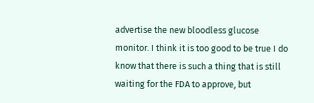advertise the new bloodless glucose monitor. I think it is too good to be true I do know that there is such a thing that is still waiting for the FDA to approve, but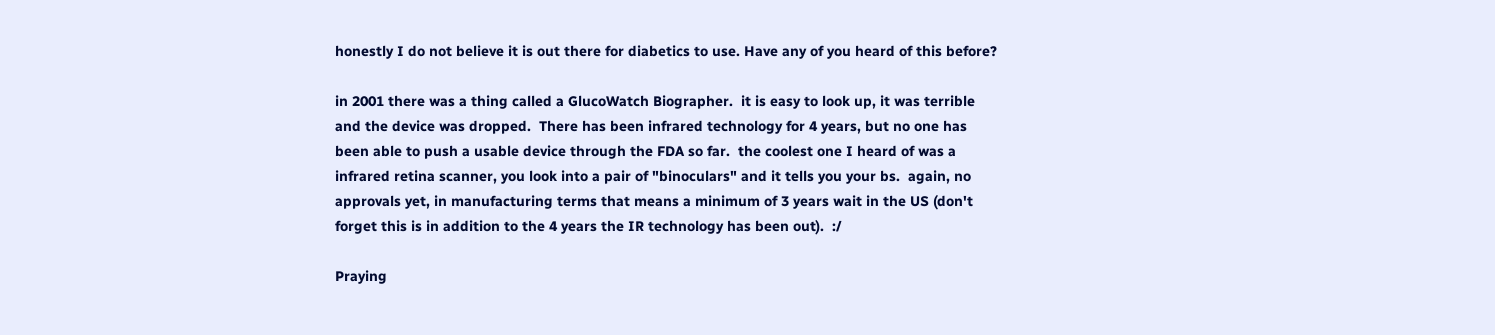honestly I do not believe it is out there for diabetics to use. Have any of you heard of this before?

in 2001 there was a thing called a GlucoWatch Biographer.  it is easy to look up, it was terrible and the device was dropped.  There has been infrared technology for 4 years, but no one has been able to push a usable device through the FDA so far.  the coolest one I heard of was a infrared retina scanner, you look into a pair of "binoculars" and it tells you your bs.  again, no approvals yet, in manufacturing terms that means a minimum of 3 years wait in the US (don't forget this is in addition to the 4 years the IR technology has been out).  :/

Praying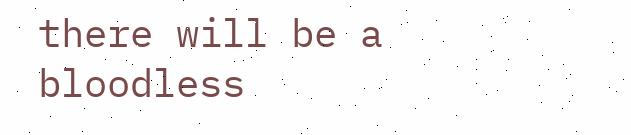there will be a bloodless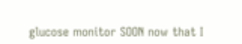glucose monitor SOON now that I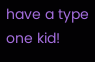have a type one kid!